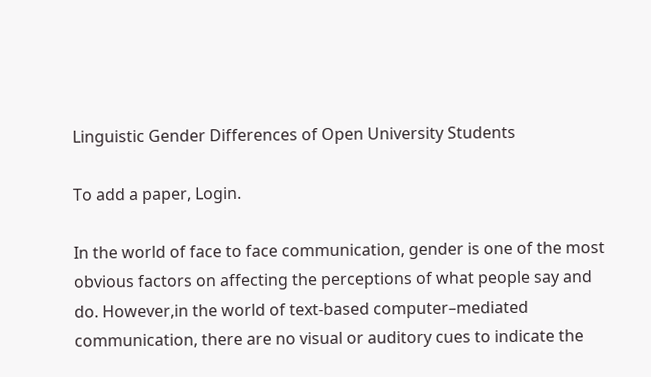Linguistic Gender Differences of Open University Students

To add a paper, Login.

In the world of face to face communication, gender is one of the most obvious factors on affecting the perceptions of what people say and do. However,in the world of text-based computer–mediated communication, there are no visual or auditory cues to indicate the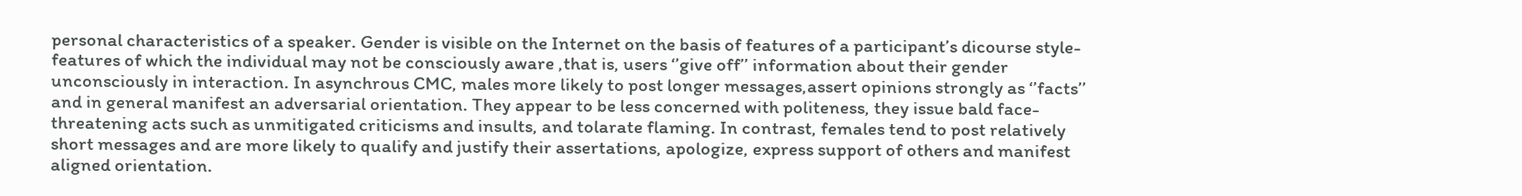personal characteristics of a speaker. Gender is visible on the Internet on the basis of features of a participant’s dicourse style-features of which the individual may not be consciously aware ,that is, users ‘’give off’’ information about their gender unconsciously in interaction. In asynchrous CMC, males more likely to post longer messages,assert opinions strongly as ‘’facts’’ and in general manifest an adversarial orientation. They appear to be less concerned with politeness, they issue bald face-threatening acts such as unmitigated criticisms and insults, and tolarate flaming. In contrast, females tend to post relatively short messages and are more likely to qualify and justify their assertations, apologize, express support of others and manifest aligned orientation.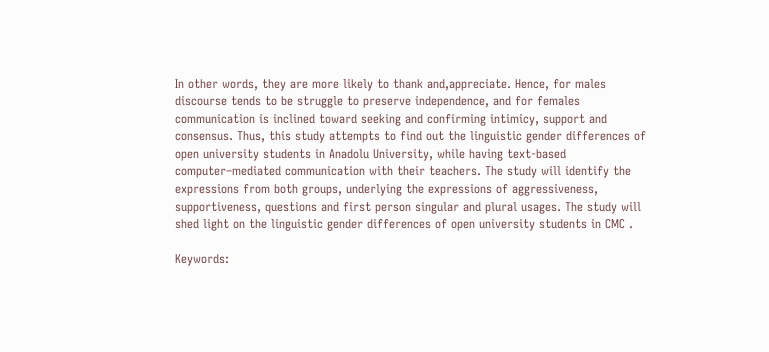In other words, they are more likely to thank and,appreciate. Hence, for males discourse tends to be struggle to preserve independence, and for females communication is inclined toward seeking and confirming intimicy, support and consensus. Thus, this study attempts to find out the linguistic gender differences of open university students in Anadolu University, while having text-based computer–mediated communication with their teachers. The study will identify the expressions from both groups, underlying the expressions of aggressiveness, supportiveness, questions and first person singular and plural usages. The study will shed light on the linguistic gender differences of open university students in CMC .

Keywords: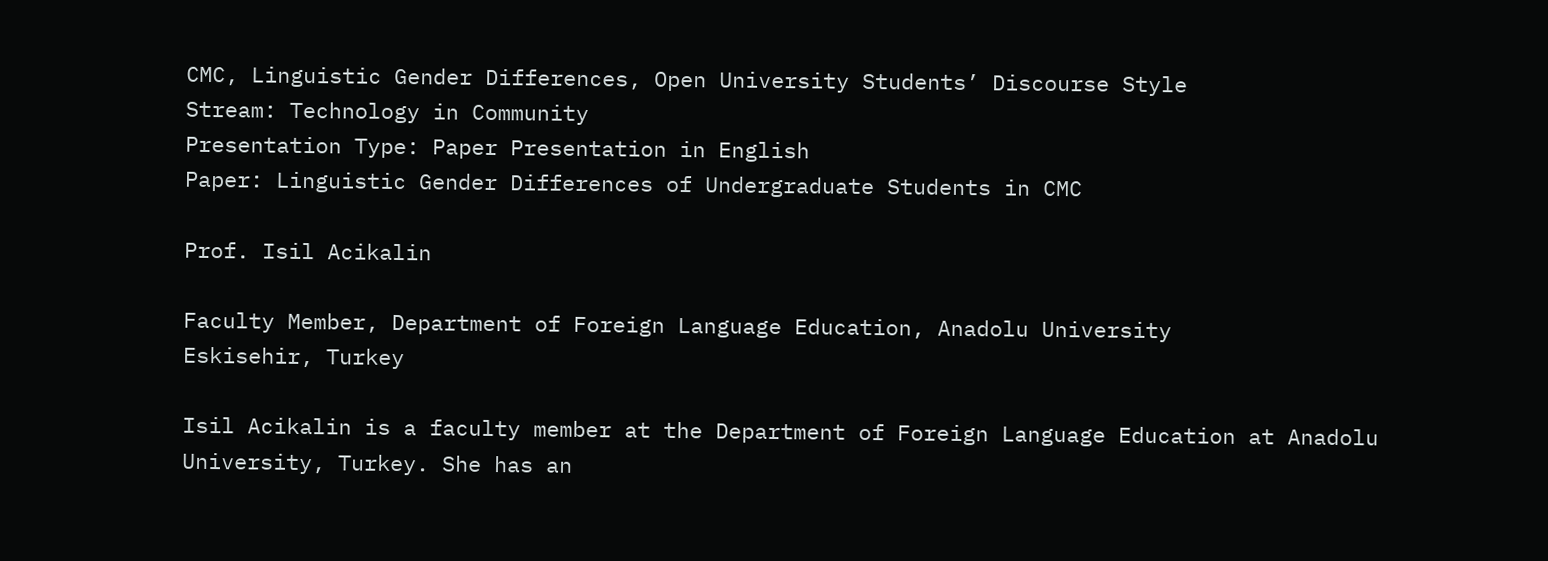CMC, Linguistic Gender Differences, Open University Students’ Discourse Style
Stream: Technology in Community
Presentation Type: Paper Presentation in English
Paper: Linguistic Gender Differences of Undergraduate Students in CMC

Prof. Isil Acikalin

Faculty Member, Department of Foreign Language Education, Anadolu University
Eskisehir, Turkey

Isil Acikalin is a faculty member at the Department of Foreign Language Education at Anadolu University, Turkey. She has an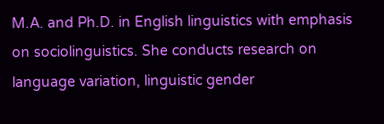M.A. and Ph.D. in English linguistics with emphasis on sociolinguistics. She conducts research on language variation, linguistic gender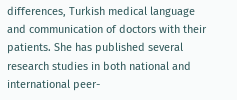differences, Turkish medical language and communication of doctors with their patients. She has published several research studies in both national and international peer-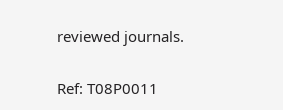reviewed journals.

Ref: T08P0011